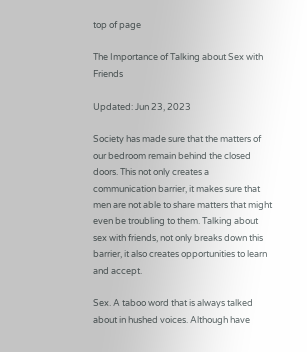top of page

The Importance of Talking about Sex with Friends

Updated: Jun 23, 2023

Society has made sure that the matters of our bedroom remain behind the closed doors. This not only creates a communication barrier, it makes sure that men are not able to share matters that might even be troubling to them. Talking about sex with friends, not only breaks down this barrier, it also creates opportunities to learn and accept.

Sex. A taboo word that is always talked about in hushed voices. Although have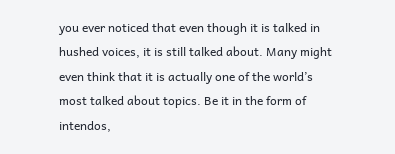you ever noticed that even though it is talked in hushed voices, it is still talked about. Many might even think that it is actually one of the world’s most talked about topics. Be it in the form of intendos,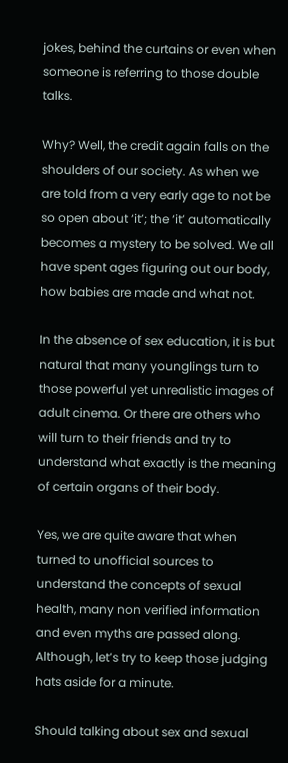jokes, behind the curtains or even when someone is referring to those double talks.

Why? Well, the credit again falls on the shoulders of our society. As when we are told from a very early age to not be so open about ‘it’; the ‘it’ automatically becomes a mystery to be solved. We all have spent ages figuring out our body, how babies are made and what not.

In the absence of sex education, it is but natural that many younglings turn to those powerful yet unrealistic images of adult cinema. Or there are others who will turn to their friends and try to understand what exactly is the meaning of certain organs of their body.

Yes, we are quite aware that when turned to unofficial sources to understand the concepts of sexual health, many non verified information and even myths are passed along. Although, let’s try to keep those judging hats aside for a minute.

Should talking about sex and sexual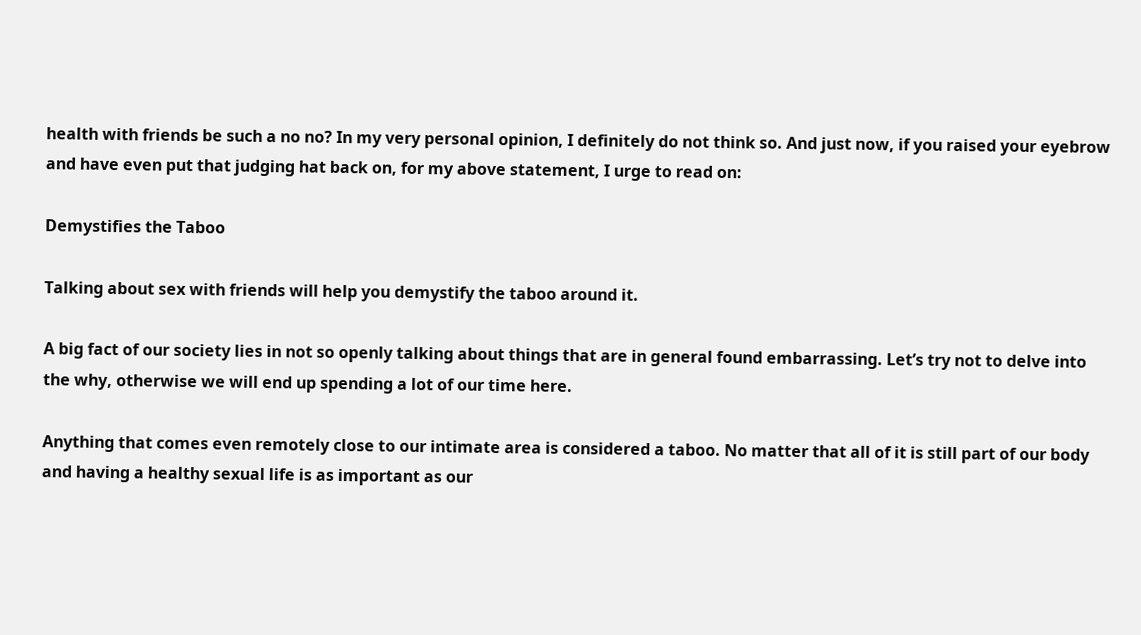health with friends be such a no no? In my very personal opinion, I definitely do not think so. And just now, if you raised your eyebrow and have even put that judging hat back on, for my above statement, I urge to read on:

Demystifies the Taboo

Talking about sex with friends will help you demystify the taboo around it.

A big fact of our society lies in not so openly talking about things that are in general found embarrassing. Let’s try not to delve into the why, otherwise we will end up spending a lot of our time here.

Anything that comes even remotely close to our intimate area is considered a taboo. No matter that all of it is still part of our body and having a healthy sexual life is as important as our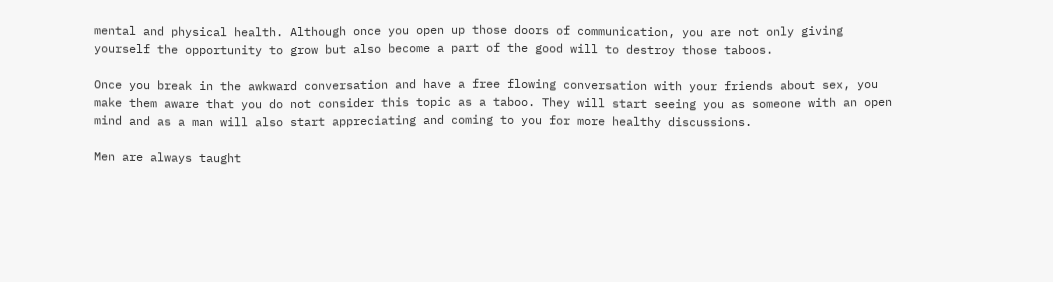mental and physical health. Although once you open up those doors of communication, you are not only giving yourself the opportunity to grow but also become a part of the good will to destroy those taboos.

Once you break in the awkward conversation and have a free flowing conversation with your friends about sex, you make them aware that you do not consider this topic as a taboo. They will start seeing you as someone with an open mind and as a man will also start appreciating and coming to you for more healthy discussions.

Men are always taught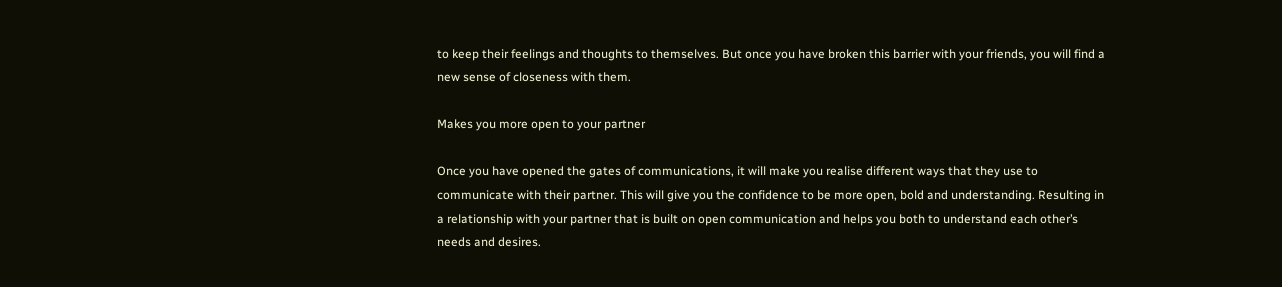to keep their feelings and thoughts to themselves. But once you have broken this barrier with your friends, you will find a new sense of closeness with them.

Makes you more open to your partner

Once you have opened the gates of communications, it will make you realise different ways that they use to communicate with their partner. This will give you the confidence to be more open, bold and understanding. Resulting in a relationship with your partner that is built on open communication and helps you both to understand each other’s needs and desires.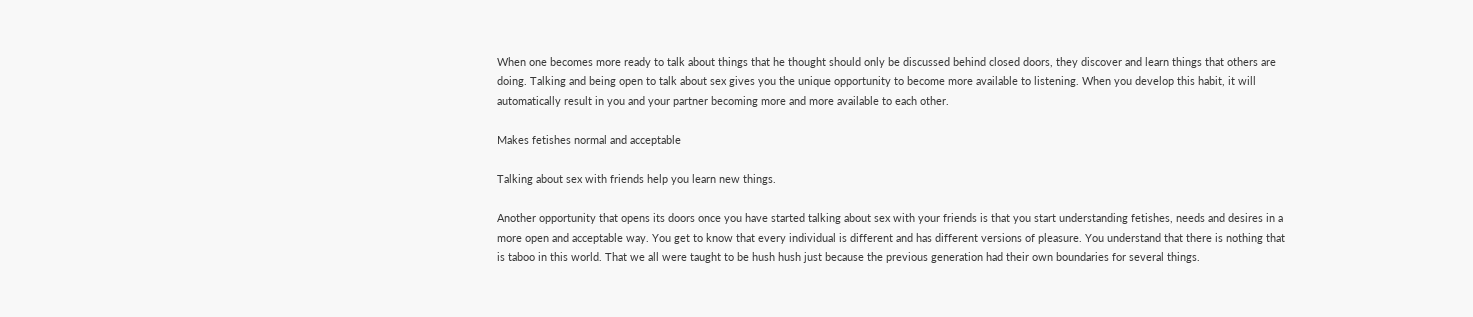When one becomes more ready to talk about things that he thought should only be discussed behind closed doors, they discover and learn things that others are doing. Talking and being open to talk about sex gives you the unique opportunity to become more available to listening. When you develop this habit, it will automatically result in you and your partner becoming more and more available to each other.

Makes fetishes normal and acceptable

Talking about sex with friends help you learn new things.

Another opportunity that opens its doors once you have started talking about sex with your friends is that you start understanding fetishes, needs and desires in a more open and acceptable way. You get to know that every individual is different and has different versions of pleasure. You understand that there is nothing that is taboo in this world. That we all were taught to be hush hush just because the previous generation had their own boundaries for several things.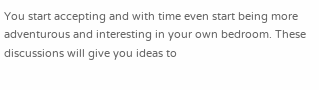You start accepting and with time even start being more adventurous and interesting in your own bedroom. These discussions will give you ideas to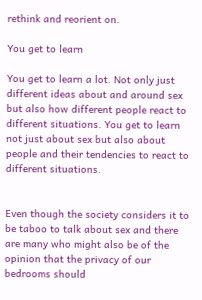rethink and reorient on.

You get to learn

You get to learn a lot. Not only just different ideas about and around sex but also how different people react to different situations. You get to learn not just about sex but also about people and their tendencies to react to different situations.


Even though the society considers it to be taboo to talk about sex and there are many who might also be of the opinion that the privacy of our bedrooms should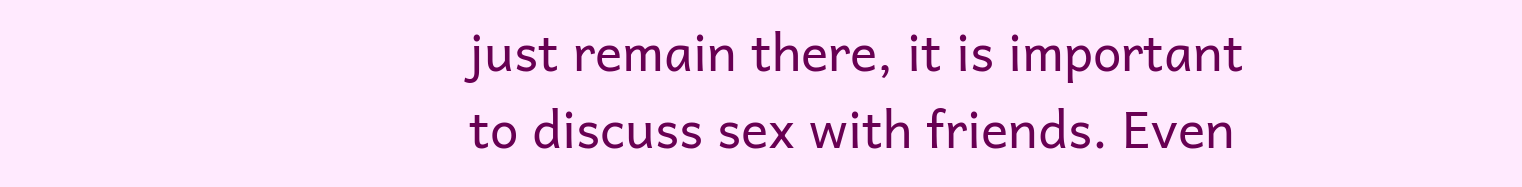just remain there, it is important to discuss sex with friends. Even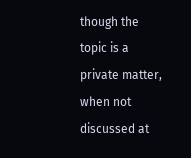though the topic is a private matter, when not discussed at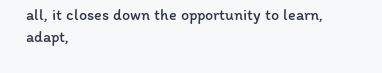all, it closes down the opportunity to learn, adapt,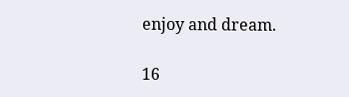enjoy and dream.

16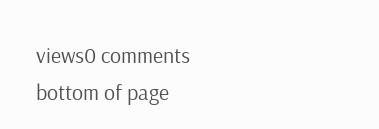views0 comments
bottom of page